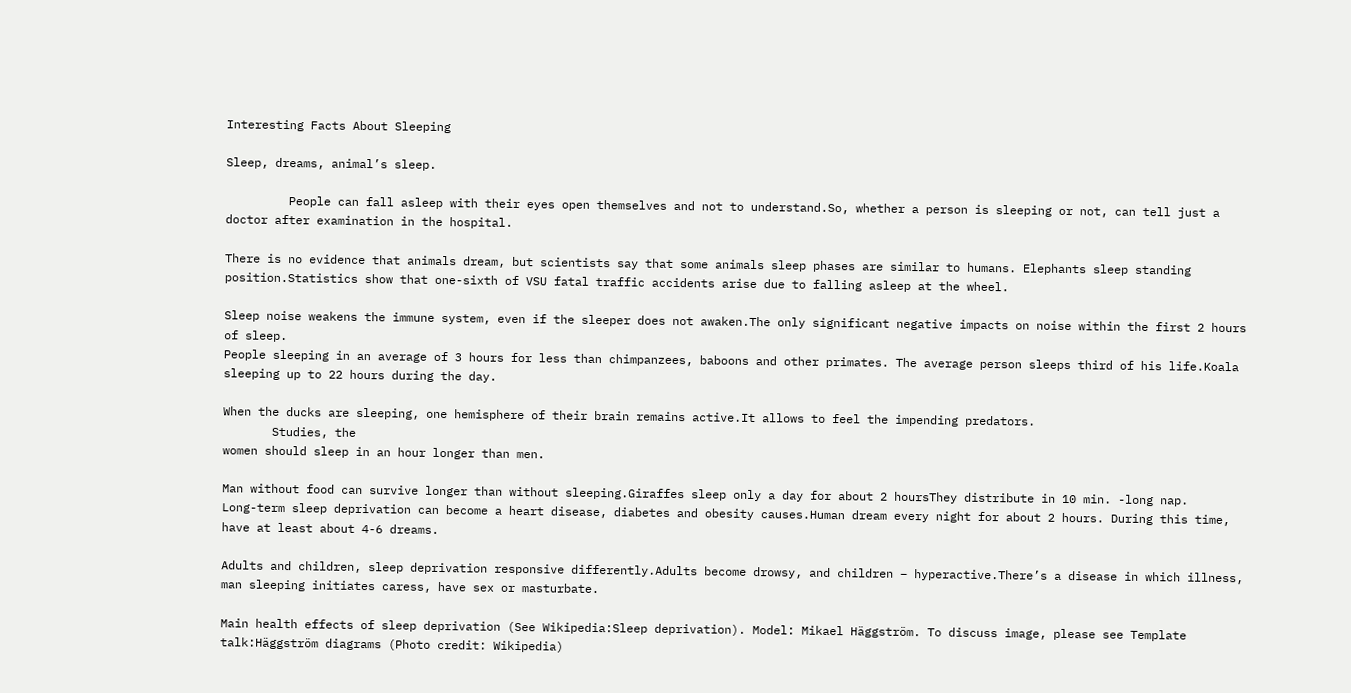Interesting Facts About Sleeping

Sleep, dreams, animal’s sleep.

         People can fall asleep with their eyes open themselves and not to understand.So, whether a person is sleeping or not, can tell just a doctor after examination in the hospital.

There is no evidence that animals dream, but scientists say that some animals sleep phases are similar to humans. Elephants sleep standing position.Statistics show that one-sixth of VSU fatal traffic accidents arise due to falling asleep at the wheel.

Sleep noise weakens the immune system, even if the sleeper does not awaken.The only significant negative impacts on noise within the first 2 hours of sleep.
People sleeping in an average of 3 hours for less than chimpanzees, baboons and other primates. The average person sleeps third of his life.Koala sleeping up to 22 hours during the day.

When the ducks are sleeping, one hemisphere of their brain remains active.It allows to feel the impending predators.
       Studies, the
women should sleep in an hour longer than men.

Man without food can survive longer than without sleeping.Giraffes sleep only a day for about 2 hoursThey distribute in 10 min. -long nap.
Long-term sleep deprivation can become a heart disease, diabetes and obesity causes.Human dream every night for about 2 hours. During this time,
have at least about 4-6 dreams.

Adults and children, sleep deprivation responsive differently.Adults become drowsy, and children – hyperactive.There’s a disease in which illness, man sleeping initiates caress, have sex or masturbate.

Main health effects of sleep deprivation (See Wikipedia:Sleep deprivation). Model: Mikael Häggström. To discuss image, please see Template talk:Häggström diagrams (Photo credit: Wikipedia)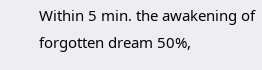Within 5 min. the awakening of forgotten dream 50%,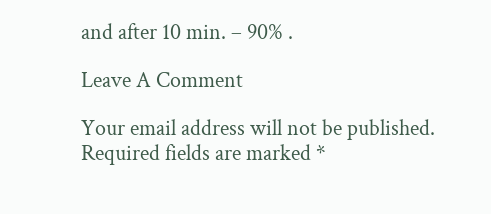and after 10 min. – 90% .

Leave A Comment

Your email address will not be published. Required fields are marked *